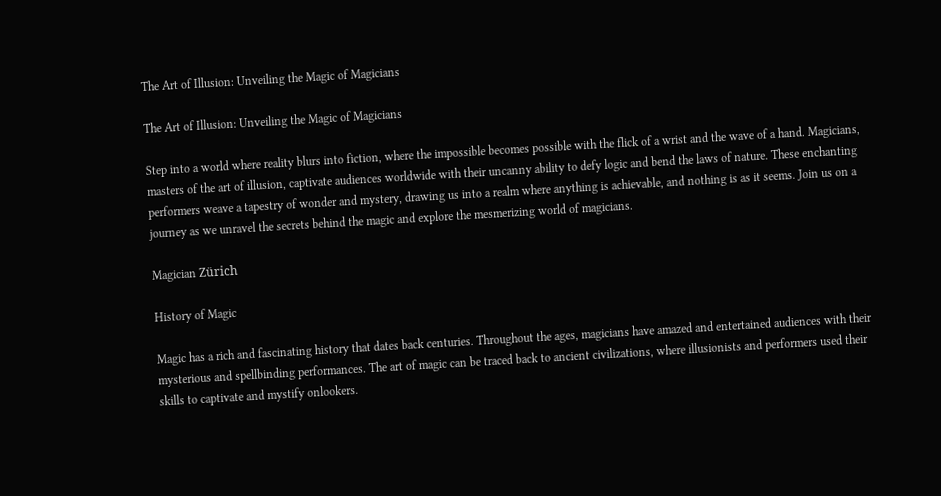The Art of Illusion: Unveiling the Magic of Magicians

The Art of Illusion: Unveiling the Magic of Magicians

Step into a world where reality blurs into fiction, where the impossible becomes possible with the flick of a wrist and the wave of a hand. Magicians, masters of the art of illusion, captivate audiences worldwide with their uncanny ability to defy logic and bend the laws of nature. These enchanting performers weave a tapestry of wonder and mystery, drawing us into a realm where anything is achievable, and nothing is as it seems. Join us on a journey as we unravel the secrets behind the magic and explore the mesmerizing world of magicians.

Magician Zürich

History of Magic

Magic has a rich and fascinating history that dates back centuries. Throughout the ages, magicians have amazed and entertained audiences with their mysterious and spellbinding performances. The art of magic can be traced back to ancient civilizations, where illusionists and performers used their skills to captivate and mystify onlookers.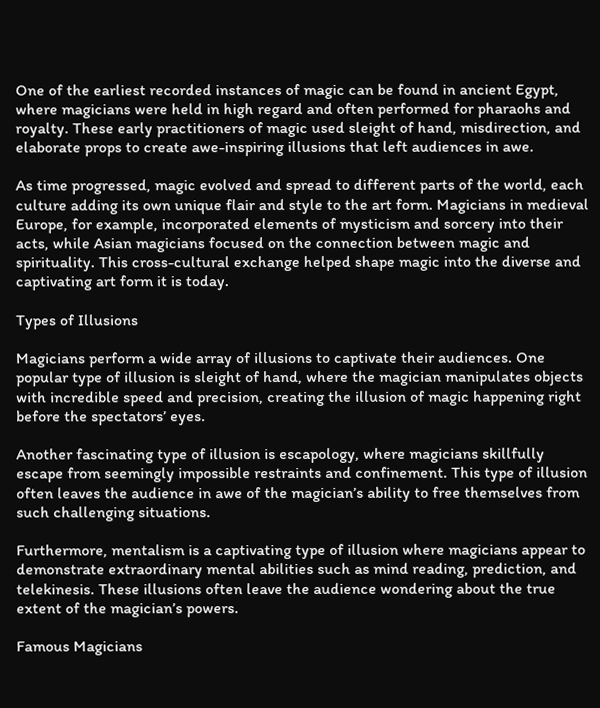One of the earliest recorded instances of magic can be found in ancient Egypt, where magicians were held in high regard and often performed for pharaohs and royalty. These early practitioners of magic used sleight of hand, misdirection, and elaborate props to create awe-inspiring illusions that left audiences in awe.

As time progressed, magic evolved and spread to different parts of the world, each culture adding its own unique flair and style to the art form. Magicians in medieval Europe, for example, incorporated elements of mysticism and sorcery into their acts, while Asian magicians focused on the connection between magic and spirituality. This cross-cultural exchange helped shape magic into the diverse and captivating art form it is today.

Types of Illusions

Magicians perform a wide array of illusions to captivate their audiences. One popular type of illusion is sleight of hand, where the magician manipulates objects with incredible speed and precision, creating the illusion of magic happening right before the spectators’ eyes.

Another fascinating type of illusion is escapology, where magicians skillfully escape from seemingly impossible restraints and confinement. This type of illusion often leaves the audience in awe of the magician’s ability to free themselves from such challenging situations.

Furthermore, mentalism is a captivating type of illusion where magicians appear to demonstrate extraordinary mental abilities such as mind reading, prediction, and telekinesis. These illusions often leave the audience wondering about the true extent of the magician’s powers.

Famous Magicians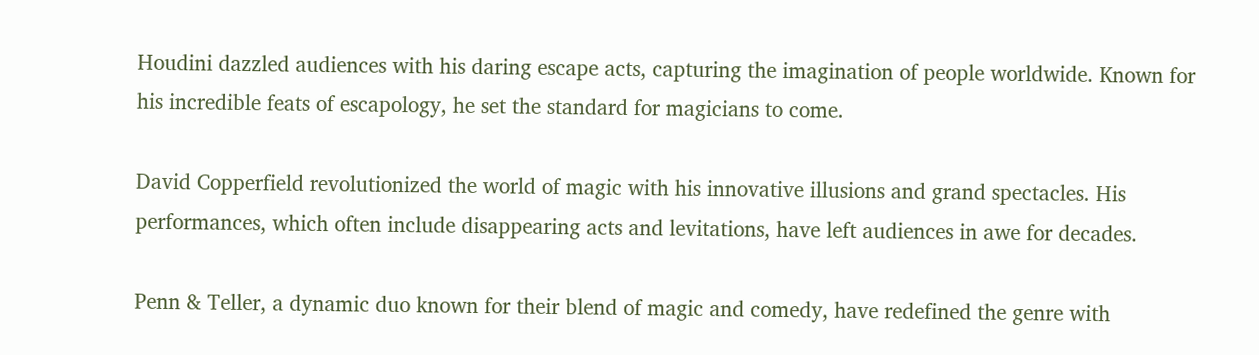Houdini dazzled audiences with his daring escape acts, capturing the imagination of people worldwide. Known for his incredible feats of escapology, he set the standard for magicians to come.

David Copperfield revolutionized the world of magic with his innovative illusions and grand spectacles. His performances, which often include disappearing acts and levitations, have left audiences in awe for decades.

Penn & Teller, a dynamic duo known for their blend of magic and comedy, have redefined the genre with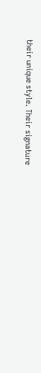their unique style. Their signature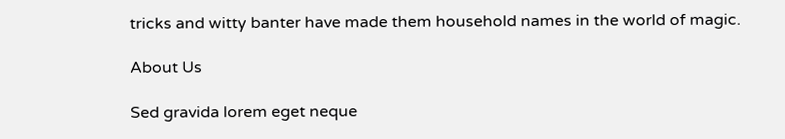tricks and witty banter have made them household names in the world of magic.

About Us

Sed gravida lorem eget neque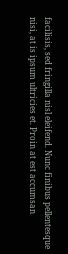facilisis, sed fringilla nisl eleifend. Nunc finibus pellentesque nisi, at is ipsum ultricies et. Proin at est accumsan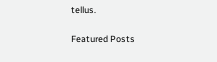tellus.

Featured Posts